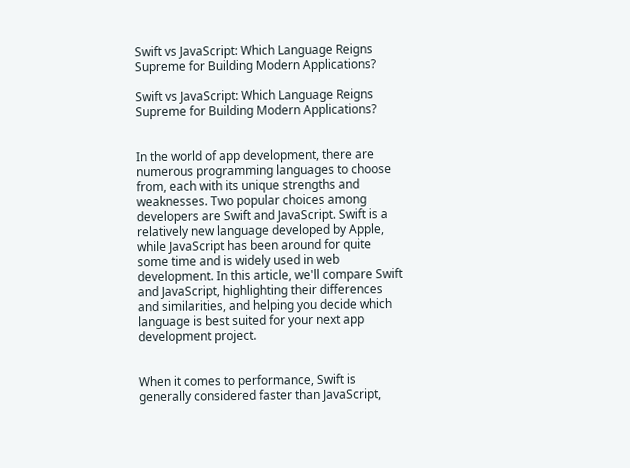Swift vs JavaScript: Which Language Reigns Supreme for Building Modern Applications?

Swift vs JavaScript: Which Language Reigns Supreme for Building Modern Applications?


In the world of app development, there are numerous programming languages to choose from, each with its unique strengths and weaknesses. Two popular choices among developers are Swift and JavaScript. Swift is a relatively new language developed by Apple, while JavaScript has been around for quite some time and is widely used in web development. In this article, we'll compare Swift and JavaScript, highlighting their differences and similarities, and helping you decide which language is best suited for your next app development project.


When it comes to performance, Swift is generally considered faster than JavaScript,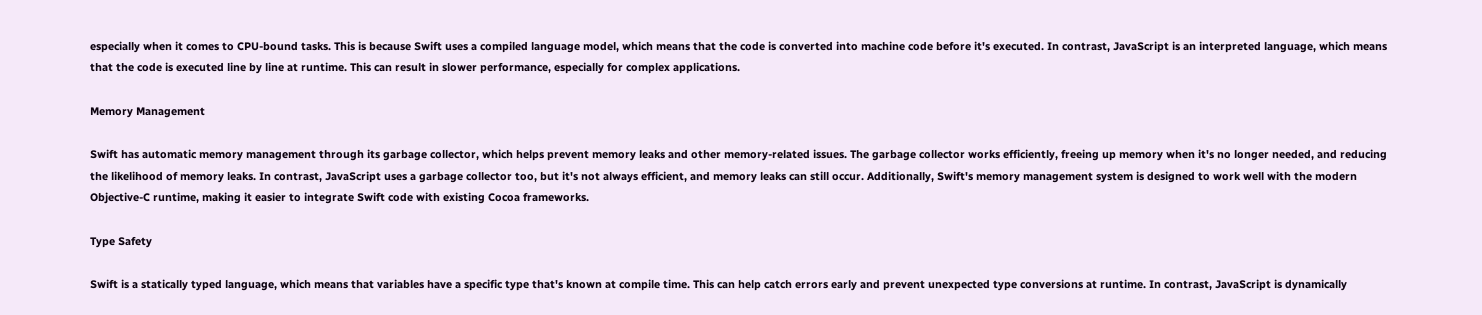especially when it comes to CPU-bound tasks. This is because Swift uses a compiled language model, which means that the code is converted into machine code before it's executed. In contrast, JavaScript is an interpreted language, which means that the code is executed line by line at runtime. This can result in slower performance, especially for complex applications.

Memory Management

Swift has automatic memory management through its garbage collector, which helps prevent memory leaks and other memory-related issues. The garbage collector works efficiently, freeing up memory when it's no longer needed, and reducing the likelihood of memory leaks. In contrast, JavaScript uses a garbage collector too, but it's not always efficient, and memory leaks can still occur. Additionally, Swift's memory management system is designed to work well with the modern Objective-C runtime, making it easier to integrate Swift code with existing Cocoa frameworks.

Type Safety

Swift is a statically typed language, which means that variables have a specific type that's known at compile time. This can help catch errors early and prevent unexpected type conversions at runtime. In contrast, JavaScript is dynamically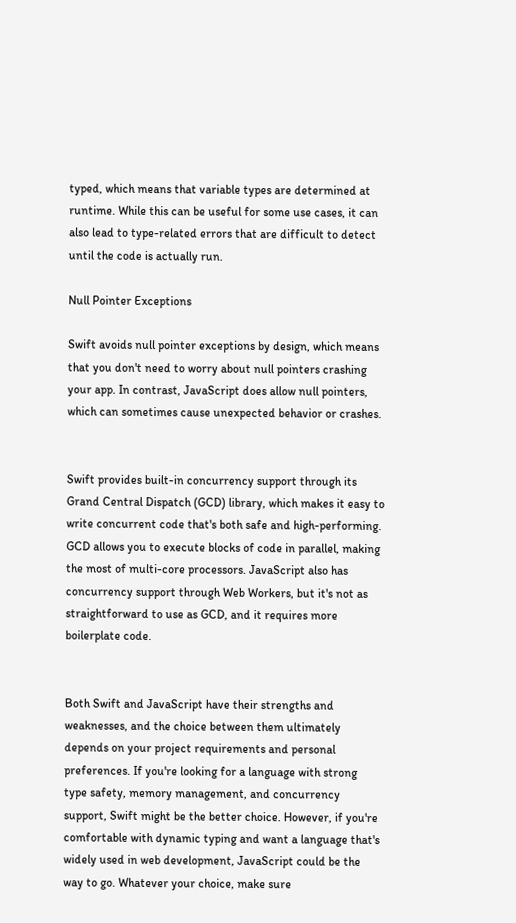typed, which means that variable types are determined at runtime. While this can be useful for some use cases, it can also lead to type-related errors that are difficult to detect until the code is actually run.

Null Pointer Exceptions

Swift avoids null pointer exceptions by design, which means that you don't need to worry about null pointers crashing your app. In contrast, JavaScript does allow null pointers, which can sometimes cause unexpected behavior or crashes.


Swift provides built-in concurrency support through its Grand Central Dispatch (GCD) library, which makes it easy to write concurrent code that's both safe and high-performing. GCD allows you to execute blocks of code in parallel, making the most of multi-core processors. JavaScript also has concurrency support through Web Workers, but it's not as straightforward to use as GCD, and it requires more boilerplate code.


Both Swift and JavaScript have their strengths and weaknesses, and the choice between them ultimately depends on your project requirements and personal preferences. If you're looking for a language with strong type safety, memory management, and concurrency support, Swift might be the better choice. However, if you're comfortable with dynamic typing and want a language that's widely used in web development, JavaScript could be the way to go. Whatever your choice, make sure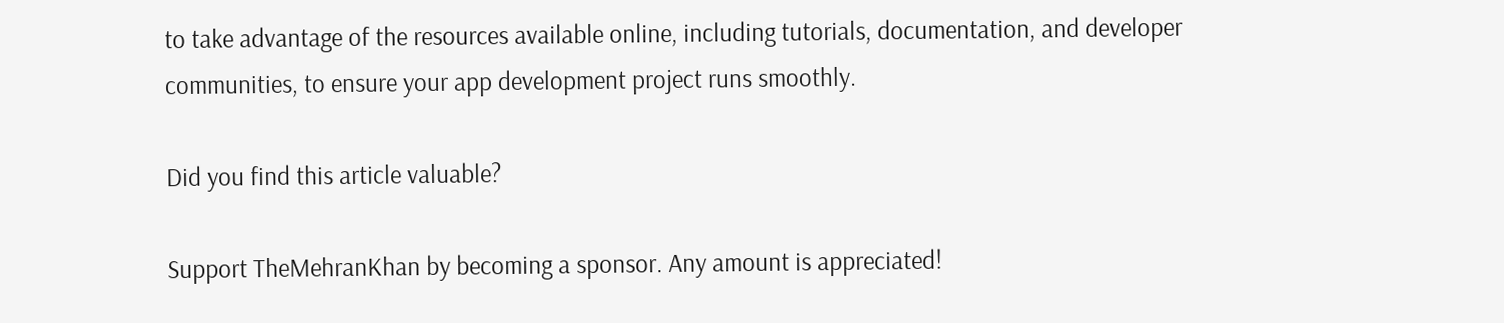to take advantage of the resources available online, including tutorials, documentation, and developer communities, to ensure your app development project runs smoothly.

Did you find this article valuable?

Support TheMehranKhan by becoming a sponsor. Any amount is appreciated!